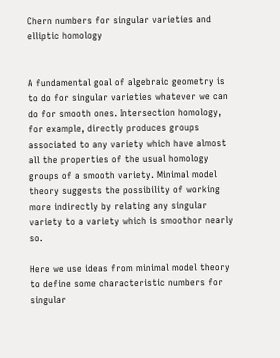Chern numbers for singular varieties and elliptic homology


A fundamental goal of algebraic geometry is to do for singular varieties whatever we can do for smooth ones. Intersection homology, for example, directly produces groups associated to any variety which have almost all the properties of the usual homology groups of a smooth variety. Minimal model theory suggests the possibility of working more indirectly by relating any singular variety to a variety which is smoothor nearly so.

Here we use ideas from minimal model theory to define some characteristic numbers for singular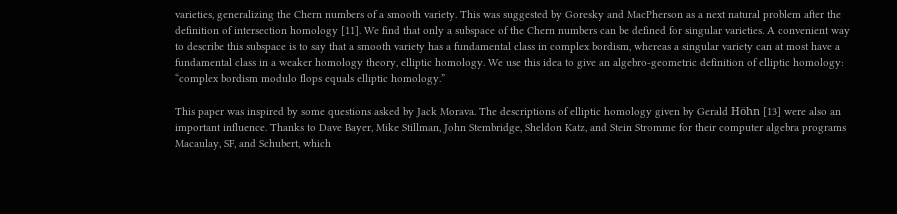varieties, generalizing the Chern numbers of a smooth variety. This was suggested by Goresky and MacPherson as a next natural problem after the definition of intersection homology [11]. We find that only a subspace of the Chern numbers can be defined for singular varieties. A convenient way to describe this subspace is to say that a smooth variety has a fundamental class in complex bordism, whereas a singular variety can at most have a fundamental class in a weaker homology theory, elliptic homology. We use this idea to give an algebro-geometric definition of elliptic homology: “complex bordism modulo flops equals elliptic homology.”

This paper was inspired by some questions asked by Jack Morava. The descriptions of elliptic homology given by Gerald Höhn [13] were also an important influence. Thanks to Dave Bayer, Mike Stillman, John Stembridge, Sheldon Katz, and Stein Stromme for their computer algebra programs Macaulay, SF, and Schubert, which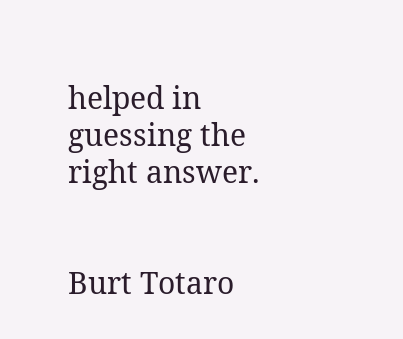helped in guessing the right answer.


Burt Totaro